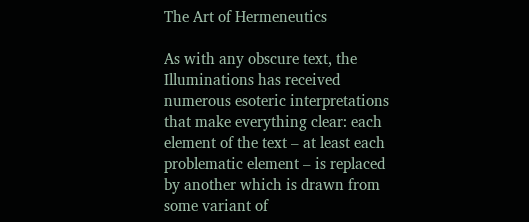The Art of Hermeneutics

As with any obscure text, the Illuminations has received numerous esoteric interpretations that make everything clear: each element of the text – at least each problematic element – is replaced by another which is drawn from some variant of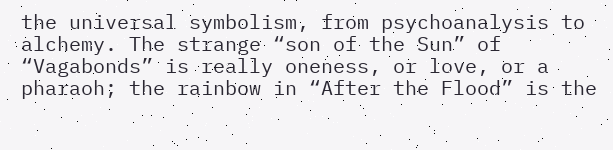the universal symbolism, from psychoanalysis to alchemy. The strange “son of the Sun” of “Vagabonds” is really oneness, or love, or a pharaoh; the rainbow in “After the Flood” is the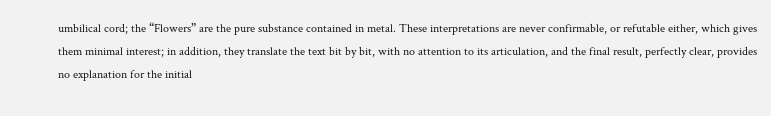umbilical cord; the “Flowers” are the pure substance contained in metal. These interpretations are never confirmable, or refutable either, which gives them minimal interest; in addition, they translate the text bit by bit, with no attention to its articulation, and the final result, perfectly clear, provides no explanation for the initial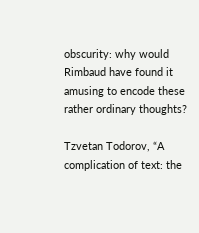obscurity: why would Rimbaud have found it amusing to encode these rather ordinary thoughts?

Tzvetan Todorov, “A complication of text: the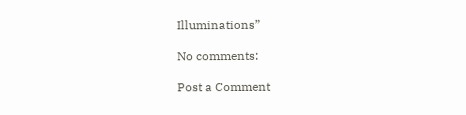Illuminations”

No comments:

Post a Comment